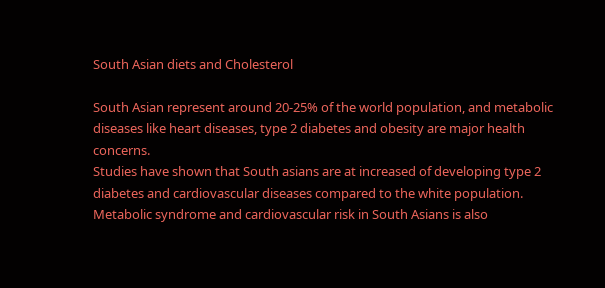South Asian diets and Cholesterol

South Asian represent around 20-25% of the world population, and metabolic diseases like heart diseases, type 2 diabetes and obesity are major health concerns.
Studies have shown that South asians are at increased of developing type 2 diabetes and cardiovascular diseases compared to the white population. Metabolic syndrome and cardiovascular risk in South Asians is also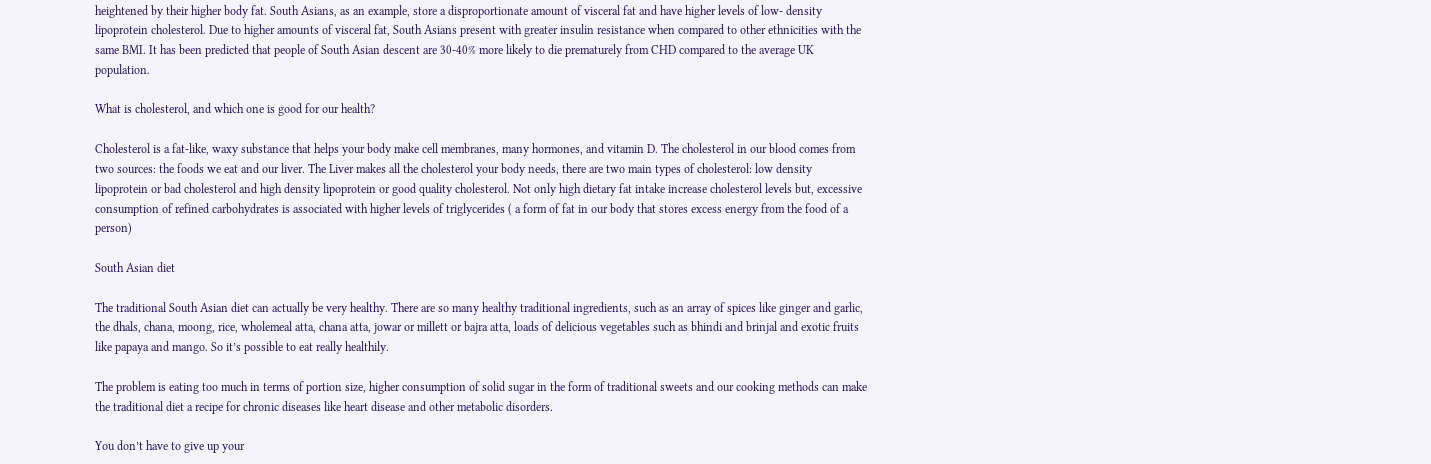heightened by their higher body fat. South Asians, as an example, store a disproportionate amount of visceral fat and have higher levels of low- density lipoprotein cholesterol. Due to higher amounts of visceral fat, South Asians present with greater insulin resistance when compared to other ethnicities with the same BMI. It has been predicted that people of South Asian descent are 30-40% more likely to die prematurely from CHD compared to the average UK population.

What is cholesterol, and which one is good for our health?

Cholesterol is a fat-like, waxy substance that helps your body make cell membranes, many hormones, and vitamin D. The cholesterol in our blood comes from two sources: the foods we eat and our liver. The Liver makes all the cholesterol your body needs, there are two main types of cholesterol: low density lipoprotein or bad cholesterol and high density lipoprotein or good quality cholesterol. Not only high dietary fat intake increase cholesterol levels but, excessive consumption of refined carbohydrates is associated with higher levels of triglycerides ( a form of fat in our body that stores excess energy from the food of a person)

South Asian diet

The traditional South Asian diet can actually be very healthy. There are so many healthy traditional ingredients, such as an array of spices like ginger and garlic, the dhals, chana, moong, rice, wholemeal atta, chana atta, jowar or millett or bajra atta, loads of delicious vegetables such as bhindi and brinjal and exotic fruits like papaya and mango. So it’s possible to eat really healthily.

The problem is eating too much in terms of portion size, higher consumption of solid sugar in the form of traditional sweets and our cooking methods can make the traditional diet a recipe for chronic diseases like heart disease and other metabolic disorders.

You don’t have to give up your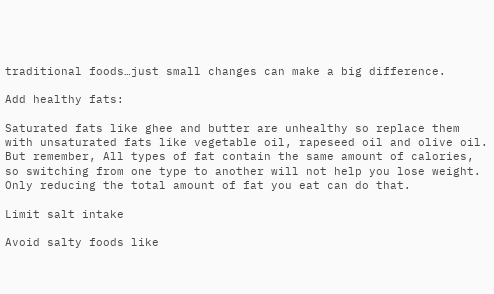traditional foods…just small changes can make a big difference.

Add healthy fats:

Saturated fats like ghee and butter are unhealthy so replace them with unsaturated fats like vegetable oil, rapeseed oil and olive oil. But remember, All types of fat contain the same amount of calories, so switching from one type to another will not help you lose weight. Only reducing the total amount of fat you eat can do that.

Limit salt intake

Avoid salty foods like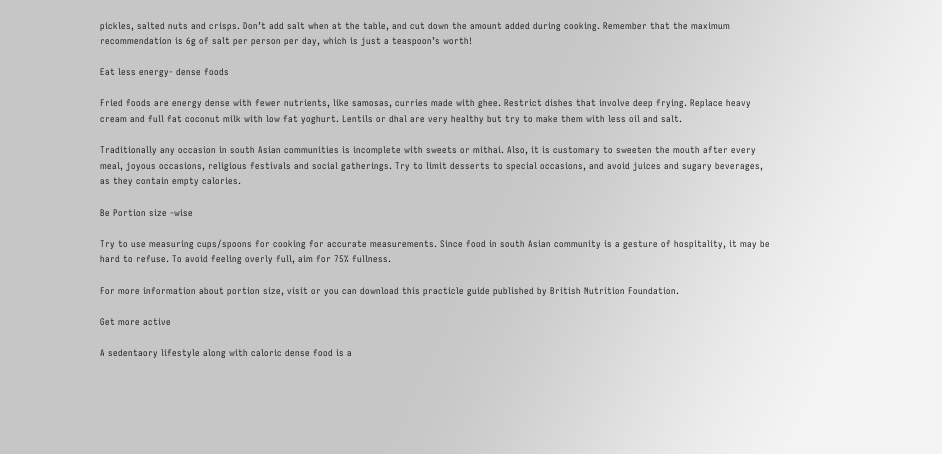pickles, salted nuts and crisps. Don’t add salt when at the table, and cut down the amount added during cooking. Remember that the maximum recommendation is 6g of salt per person per day, which is just a teaspoon’s worth!

Eat less energy- dense foods

Fried foods are energy dense with fewer nutrients, like samosas, curries made with ghee. Restrict dishes that involve deep frying. Replace heavy cream and full fat coconut milk with low fat yoghurt. Lentils or dhal are very healthy but try to make them with less oil and salt.

Traditionally any occasion in south Asian communities is incomplete with sweets or mithai. Also, it is customary to sweeten the mouth after every meal, joyous occasions, religious festivals and social gatherings. Try to limit desserts to special occasions, and avoid juices and sugary beverages, as they contain empty calories.

Be Portion size -wise

Try to use measuring cups/spoons for cooking for accurate measurements. Since food in south Asian community is a gesture of hospitality, it may be hard to refuse. To avoid feeling overly full, aim for 75% fullness.

For more information about portion size, visit or you can download this practicle guide published by British Nutrition Foundation.

Get more active

A sedentaory lifestyle along with caloric dense food is a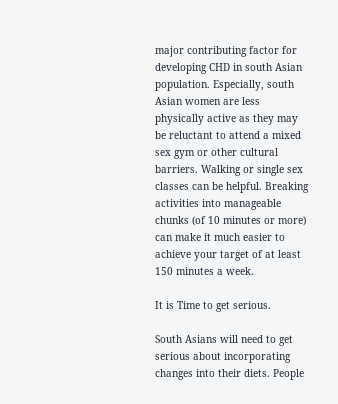major contributing factor for developing CHD in south Asian population. Especially, south Asian women are less physically active as they may be reluctant to attend a mixed sex gym or other cultural barriers. Walking or single sex classes can be helpful. Breaking activities into manageable chunks (of 10 minutes or more) can make it much easier to achieve your target of at least 150 minutes a week.

It is Time to get serious.

South Asians will need to get serious about incorporating changes into their diets. People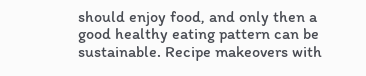should enjoy food, and only then a good healthy eating pattern can be sustainable. Recipe makeovers with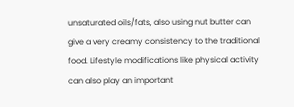unsaturated oils/fats, also using nut butter can give a very creamy consistency to the traditional food. Lifestyle modifications like physical activity can also play an important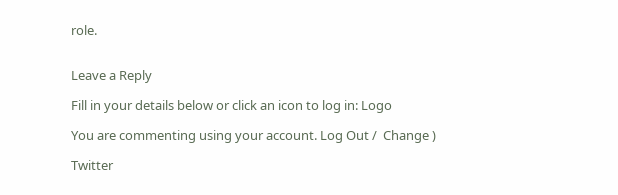role.


Leave a Reply

Fill in your details below or click an icon to log in: Logo

You are commenting using your account. Log Out /  Change )

Twitter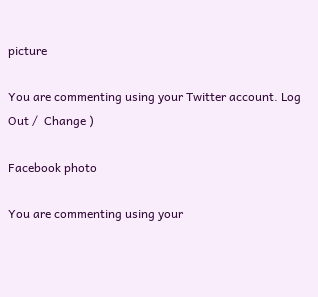picture

You are commenting using your Twitter account. Log Out /  Change )

Facebook photo

You are commenting using your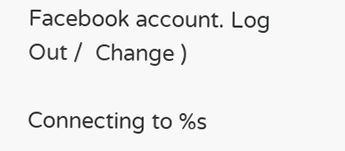Facebook account. Log Out /  Change )

Connecting to %s